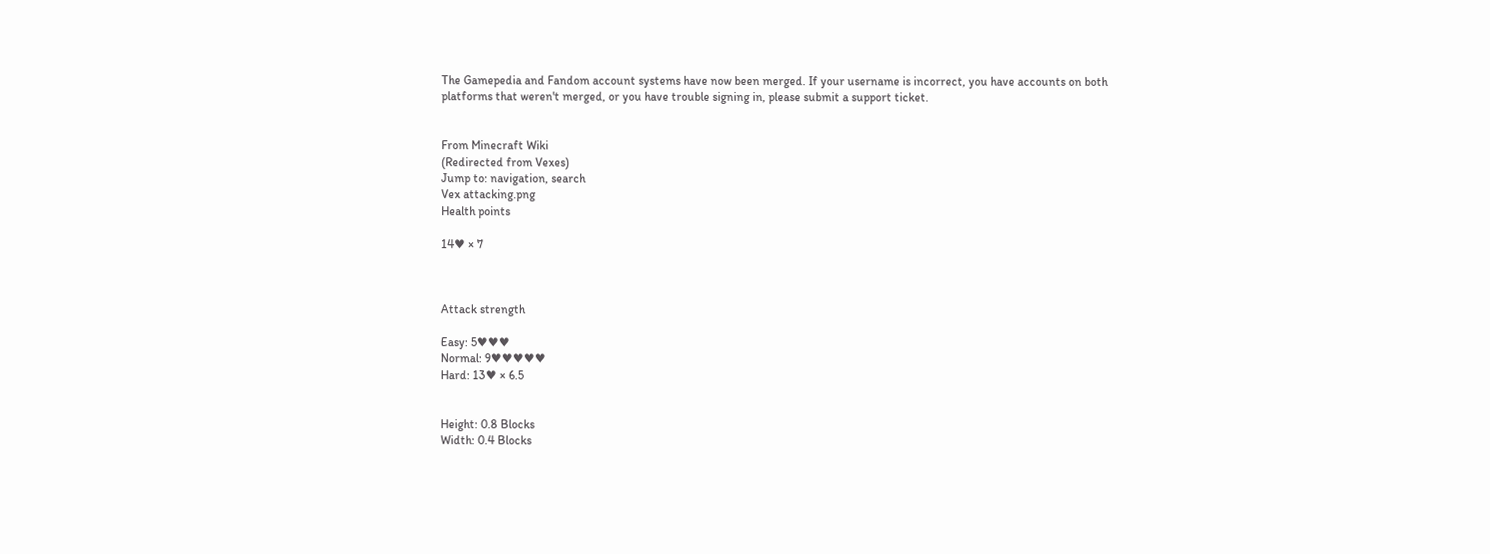The Gamepedia and Fandom account systems have now been merged. If your username is incorrect, you have accounts on both platforms that weren't merged, or you have trouble signing in, please submit a support ticket.


From Minecraft Wiki
(Redirected from Vexes)
Jump to: navigation, search
Vex attacking.png
Health points

14♥ × 7



Attack strength

Easy: 5♥♥♥
Normal: 9♥♥♥♥♥
Hard: 13♥ × 6.5


Height: 0.8 Blocks
Width: 0.4 Blocks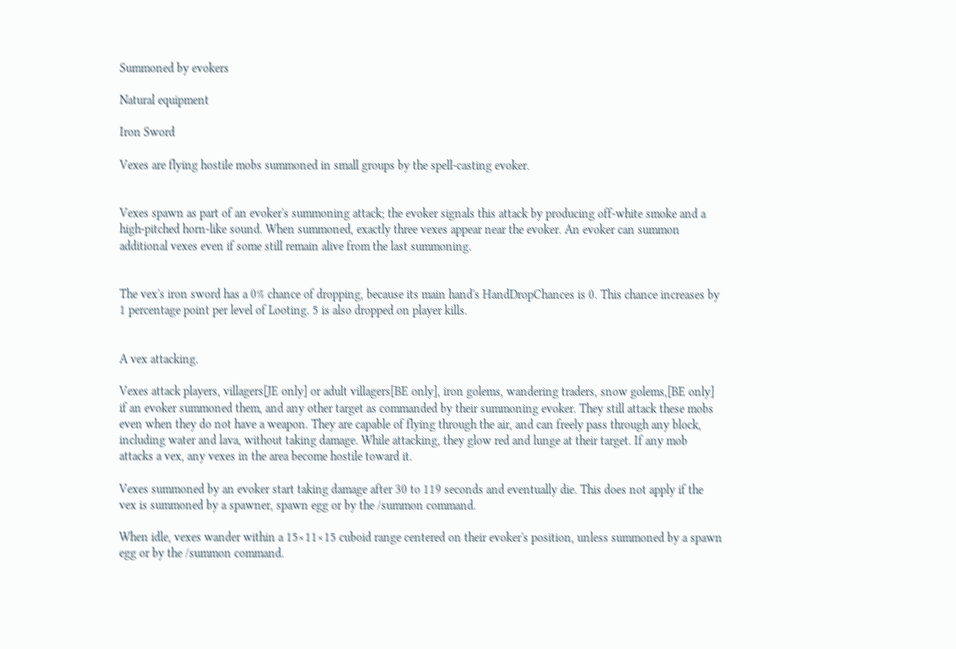Summoned by evokers

Natural equipment

Iron Sword

Vexes are flying hostile mobs summoned in small groups by the spell-casting evoker.


Vexes spawn as part of an evoker's summoning attack; the evoker signals this attack by producing off-white smoke and a high-pitched horn-like sound. When summoned, exactly three vexes appear near the evoker. An evoker can summon additional vexes even if some still remain alive from the last summoning.


The vex's iron sword has a 0% chance of dropping, because its main hand's HandDropChances is 0. This chance increases by 1 percentage point per level of Looting. 5 is also dropped on player kills.


A vex attacking.

Vexes attack players, villagers[JE only] or adult villagers[BE only], iron golems, wandering traders, snow golems,[BE only] if an evoker summoned them, and any other target as commanded by their summoning evoker. They still attack these mobs even when they do not have a weapon. They are capable of flying through the air, and can freely pass through any block, including water and lava, without taking damage. While attacking, they glow red and lunge at their target. If any mob attacks a vex, any vexes in the area become hostile toward it.

Vexes summoned by an evoker start taking damage after 30 to 119 seconds and eventually die. This does not apply if the vex is summoned by a spawner, spawn egg or by the /summon command.

When idle, vexes wander within a 15×11×15 cuboid range centered on their evoker's position, unless summoned by a spawn egg or by the /summon command.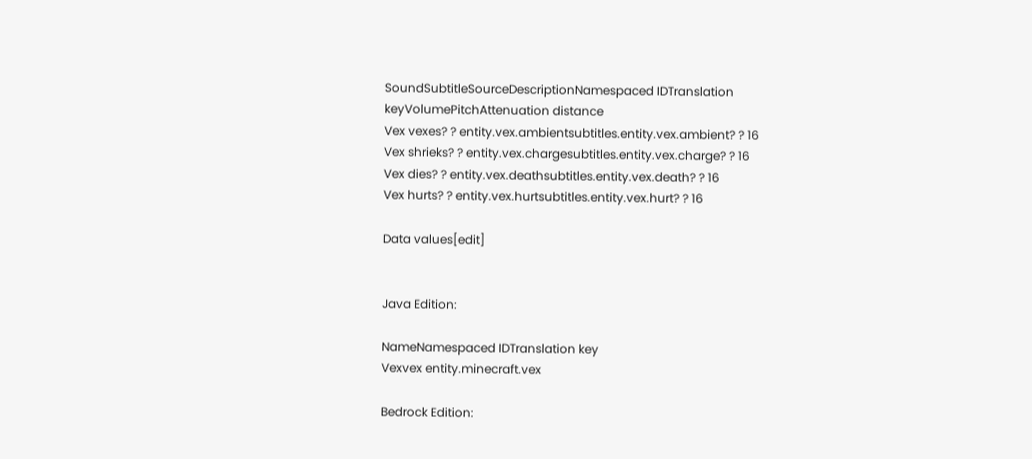SoundSubtitleSourceDescriptionNamespaced IDTranslation keyVolumePitchAttenuation distance
Vex vexes? ? entity.vex.ambientsubtitles.entity.vex.ambient? ? 16
Vex shrieks? ? entity.vex.chargesubtitles.entity.vex.charge? ? 16
Vex dies? ? entity.vex.deathsubtitles.entity.vex.death? ? 16
Vex hurts? ? entity.vex.hurtsubtitles.entity.vex.hurt? ? 16

Data values[edit]


Java Edition:

NameNamespaced IDTranslation key
Vexvex entity.minecraft.vex

Bedrock Edition: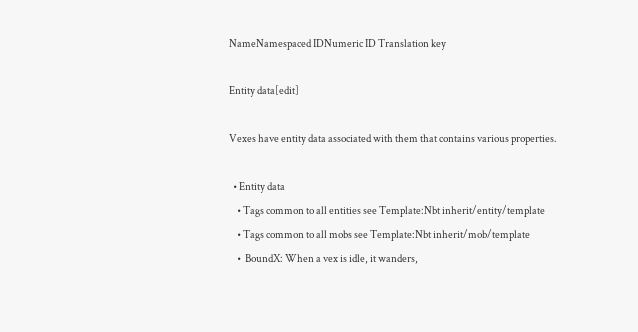NameNamespaced IDNumeric ID Translation key

Entity data[edit]

Vexes have entity data associated with them that contains various properties.

  • Entity data
    • Tags common to all entities see Template:Nbt inherit/entity/template
    • Tags common to all mobs see Template:Nbt inherit/mob/template
    •  BoundX: When a vex is idle, it wanders,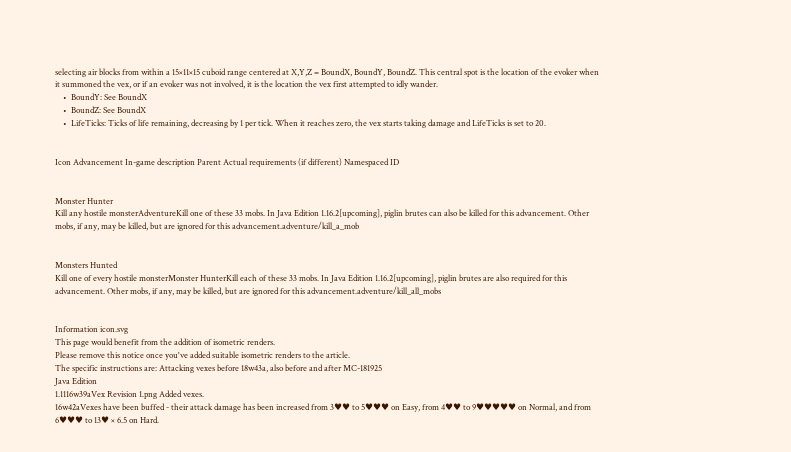selecting air blocks from within a 15×11×15 cuboid range centered at X,Y,Z = BoundX, BoundY, BoundZ. This central spot is the location of the evoker when it summoned the vex, or if an evoker was not involved, it is the location the vex first attempted to idly wander.
    •  BoundY: See BoundX
    •  BoundZ: See BoundX
    •  LifeTicks: Ticks of life remaining, decreasing by 1 per tick. When it reaches zero, the vex starts taking damage and LifeTicks is set to 20.


Icon Advancement In-game description Parent Actual requirements (if different) Namespaced ID


Monster Hunter
Kill any hostile monsterAdventureKill one of these 33 mobs. In Java Edition 1.16.2[upcoming], piglin brutes can also be killed for this advancement. Other mobs, if any, may be killed, but are ignored for this advancement.adventure/kill_a_mob


Monsters Hunted
Kill one of every hostile monsterMonster HunterKill each of these 33 mobs. In Java Edition 1.16.2[upcoming], piglin brutes are also required for this advancement. Other mobs, if any, may be killed, but are ignored for this advancement.adventure/kill_all_mobs


Information icon.svg
This page would benefit from the addition of isometric renders.
Please remove this notice once you've added suitable isometric renders to the article.
The specific instructions are: Attacking vexes before 18w43a, also before and after MC-181925
Java Edition
1.1116w39aVex Revision 1.png Added vexes.
16w42aVexes have been buffed - their attack damage has been increased from 3♥♥ to 5♥♥♥ on Easy, from 4♥♥ to 9♥♥♥♥♥ on Normal, and from 6♥♥♥ to 13♥ × 6.5 on Hard.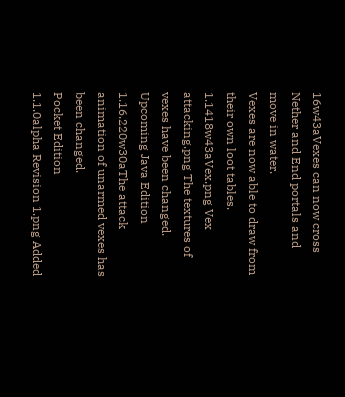16w43aVexes can now cross Nether and End portals and move in water.
Vexes are now able to draw from their own loot tables.
1.1418w43aVex.png Vex attacking.png The textures of vexes have been changed.
Upcoming Java Edition
1.16.220w30aThe attack animation of unarmed vexes has been changed.
Pocket Edition
1.1.0alpha Revision 1.png Added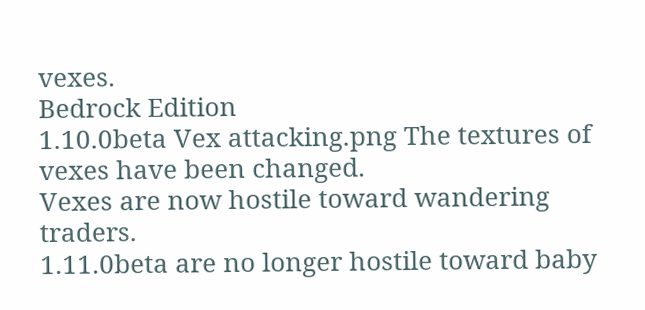vexes.
Bedrock Edition
1.10.0beta Vex attacking.png The textures of vexes have been changed.
Vexes are now hostile toward wandering traders.
1.11.0beta are no longer hostile toward baby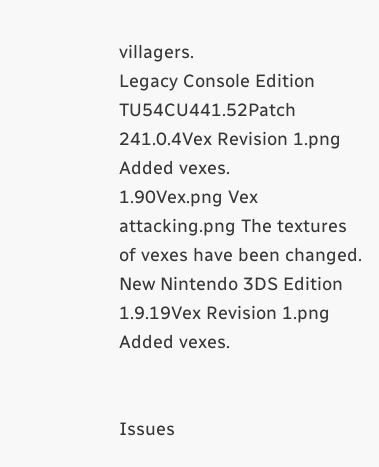villagers.
Legacy Console Edition
TU54CU441.52Patch 241.0.4Vex Revision 1.png Added vexes.
1.90Vex.png Vex attacking.png The textures of vexes have been changed.
New Nintendo 3DS Edition
1.9.19Vex Revision 1.png Added vexes.


Issues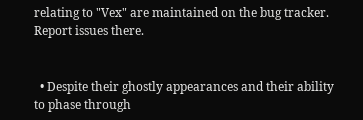relating to "Vex" are maintained on the bug tracker. Report issues there.


  • Despite their ghostly appearances and their ability to phase through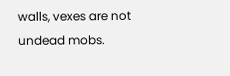walls, vexes are not undead mobs.